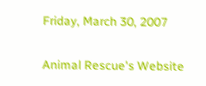Friday, March 30, 2007

Animal Rescue's Website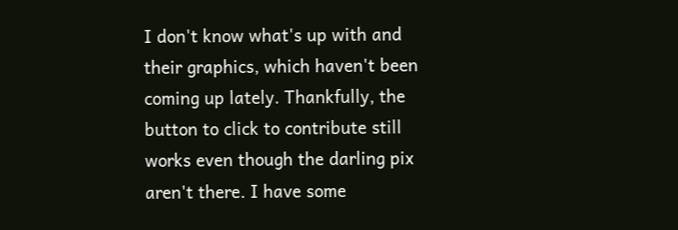I don't know what's up with and their graphics, which haven't been coming up lately. Thankfully, the button to click to contribute still works even though the darling pix aren't there. I have some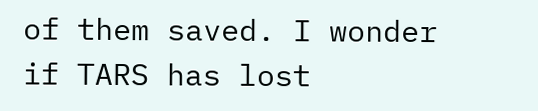of them saved. I wonder if TARS has lost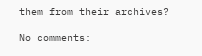them from their archives?

No comments: